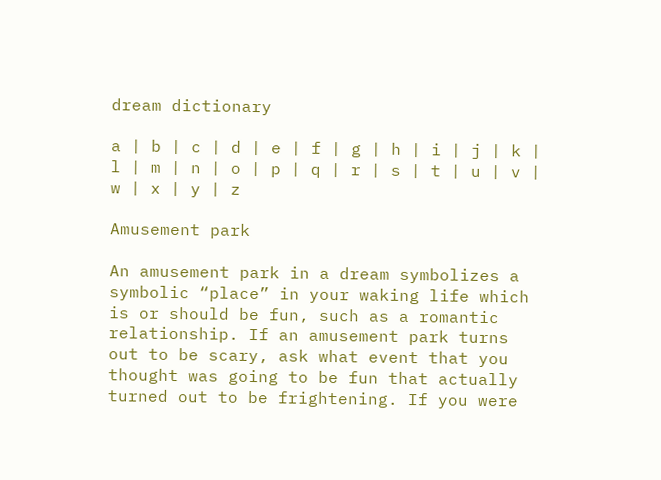dream dictionary

a | b | c | d | e | f | g | h | i | j | k | l | m | n | o | p | q | r | s | t | u | v | w | x | y | z

Amusement park

An amusement park in a dream symbolizes a symbolic “place” in your waking life which is or should be fun, such as a romantic relationship. If an amusement park turns out to be scary, ask what event that you thought was going to be fun that actually turned out to be frightening. If you were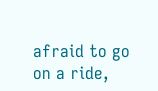afraid to go on a ride,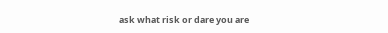ask what risk or dare you are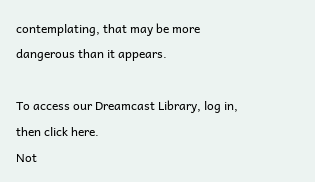contemplating, that may be more dangerous than it appears.

To access our Dreamcast Library, log in, then click here.
Not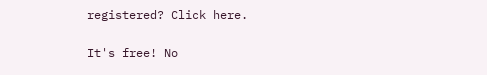registered? Click here.

It's free! No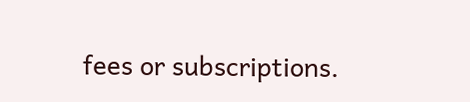fees or subscriptions.